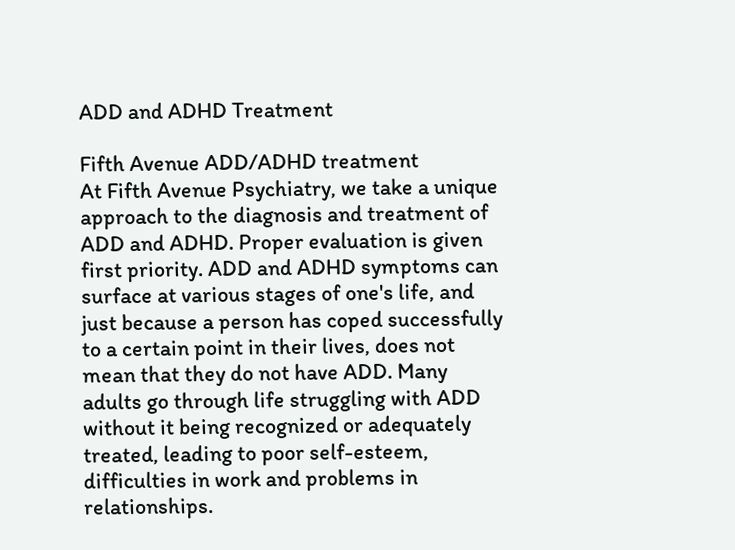ADD and ADHD Treatment

Fifth Avenue ADD/ADHD treatment
At Fifth Avenue Psychiatry, we take a unique approach to the diagnosis and treatment of ADD and ADHD. Proper evaluation is given first priority. ADD and ADHD symptoms can surface at various stages of one's life, and just because a person has coped successfully to a certain point in their lives, does not mean that they do not have ADD. Many adults go through life struggling with ADD without it being recognized or adequately treated, leading to poor self-esteem, difficulties in work and problems in relationships.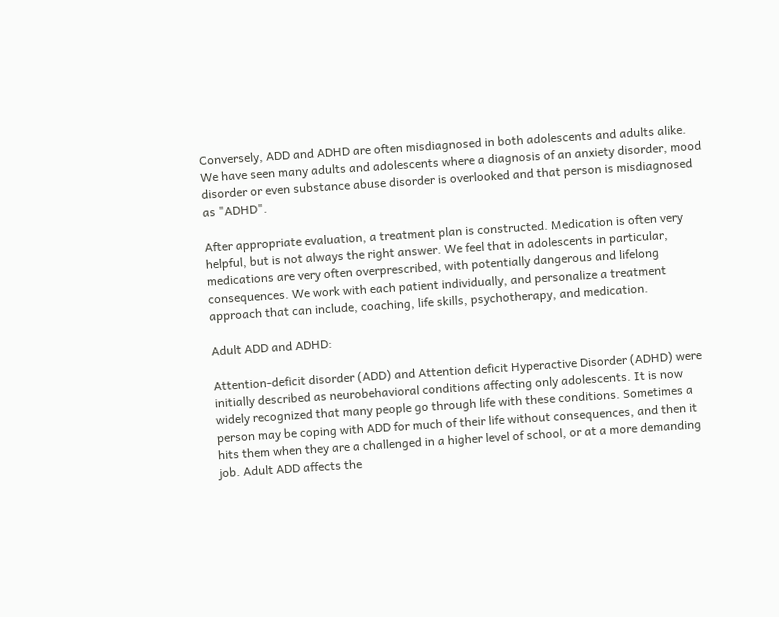Conversely, ADD and ADHD are often misdiagnosed in both adolescents and adults alike. We have seen many adults and adolescents where a diagnosis of an anxiety disorder, mood disorder or even substance abuse disorder is overlooked and that person is misdiagnosed as "ADHD".

After appropriate evaluation, a treatment plan is constructed. Medication is often very helpful, but is not always the right answer. We feel that in adolescents in particular, medications are very often overprescribed, with potentially dangerous and lifelong consequences. We work with each patient individually, and personalize a treatment approach that can include, coaching, life skills, psychotherapy, and medication.

Adult ADD and ADHD:

Attention-deficit disorder (ADD) and Attention deficit Hyperactive Disorder (ADHD) were initially described as neurobehavioral conditions affecting only adolescents. It is now widely recognized that many people go through life with these conditions. Sometimes a person may be coping with ADD for much of their life without consequences, and then it hits them when they are a challenged in a higher level of school, or at a more demanding job. Adult ADD affects the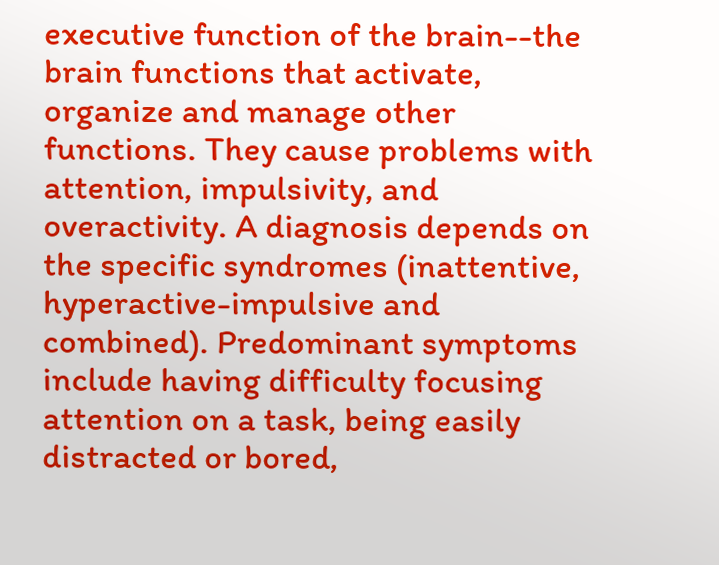executive function of the brain--the brain functions that activate, organize and manage other functions. They cause problems with attention, impulsivity, and overactivity. A diagnosis depends on the specific syndromes (inattentive, hyperactive-impulsive and combined). Predominant symptoms include having difficulty focusing attention on a task, being easily distracted or bored,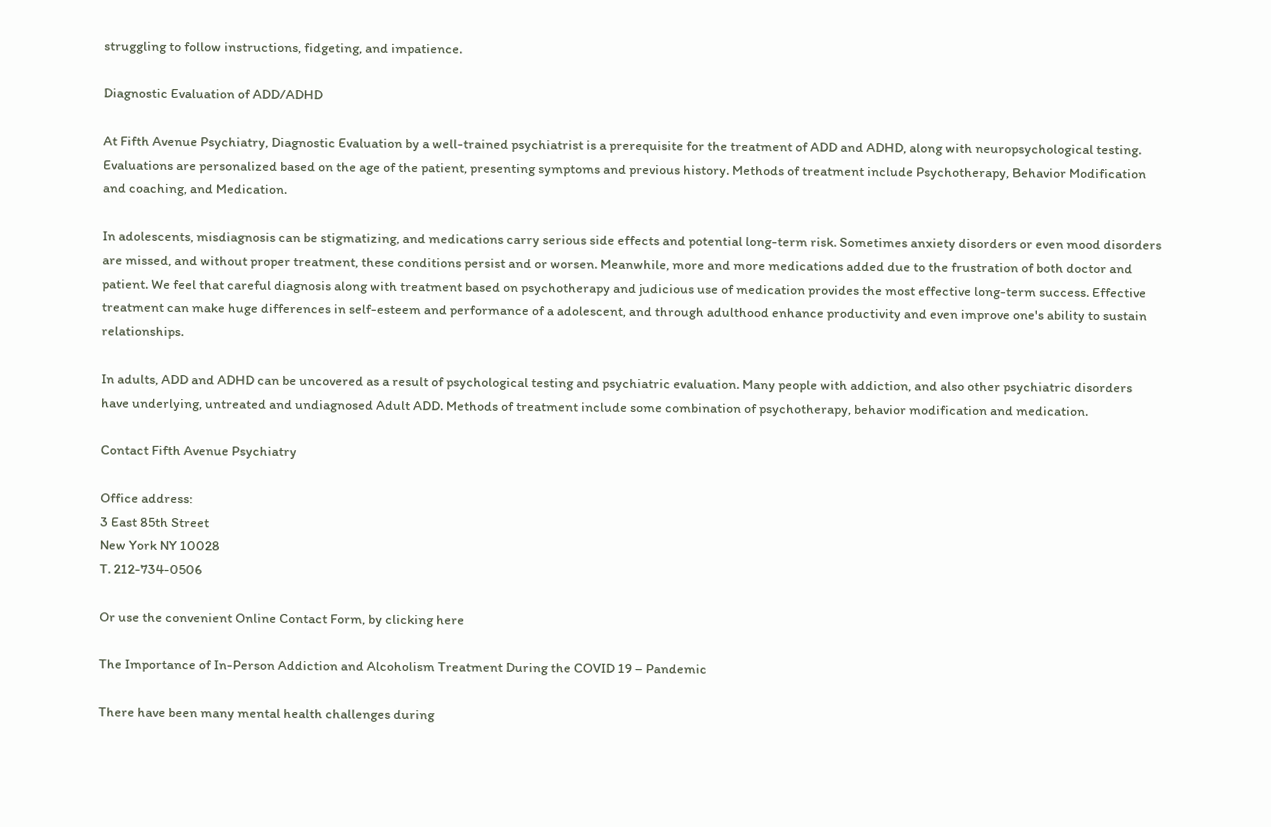struggling to follow instructions, fidgeting, and impatience.

Diagnostic Evaluation of ADD/ADHD

At Fifth Avenue Psychiatry, Diagnostic Evaluation by a well-trained psychiatrist is a prerequisite for the treatment of ADD and ADHD, along with neuropsychological testing. Evaluations are personalized based on the age of the patient, presenting symptoms and previous history. Methods of treatment include Psychotherapy, Behavior Modification and coaching, and Medication.

In adolescents, misdiagnosis can be stigmatizing, and medications carry serious side effects and potential long-term risk. Sometimes anxiety disorders or even mood disorders are missed, and without proper treatment, these conditions persist and or worsen. Meanwhile, more and more medications added due to the frustration of both doctor and patient. We feel that careful diagnosis along with treatment based on psychotherapy and judicious use of medication provides the most effective long-term success. Effective treatment can make huge differences in self-esteem and performance of a adolescent, and through adulthood enhance productivity and even improve one's ability to sustain relationships.

In adults, ADD and ADHD can be uncovered as a result of psychological testing and psychiatric evaluation. Many people with addiction, and also other psychiatric disorders have underlying, untreated and undiagnosed Adult ADD. Methods of treatment include some combination of psychotherapy, behavior modification and medication.

Contact Fifth Avenue Psychiatry

Office address:
3 East 85th Street
New York NY 10028
T. 212-734-0506

Or use the convenient Online Contact Form, by clicking here

The Importance of In-Person Addiction and Alcoholism Treatment During the COVID 19 – Pandemic

There have been many mental health challenges during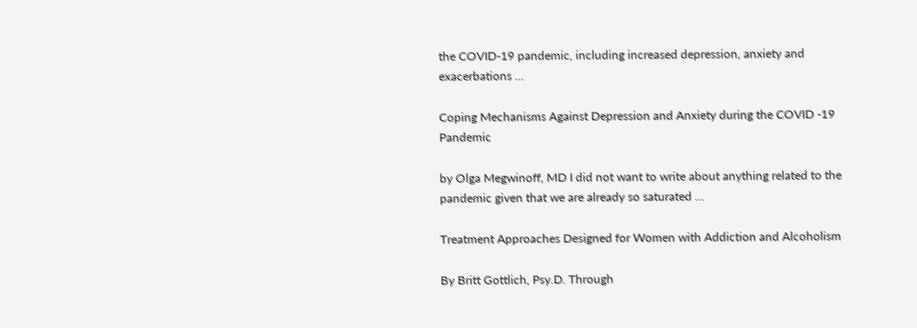the COVID-19 pandemic, including increased depression, anxiety and exacerbations …

Coping Mechanisms Against Depression and Anxiety during the COVID -19 Pandemic

by Olga Megwinoff, MD I did not want to write about anything related to the pandemic given that we are already so saturated …

Treatment Approaches Designed for Women with Addiction and Alcoholism

By Britt Gottlich, Psy.D. Through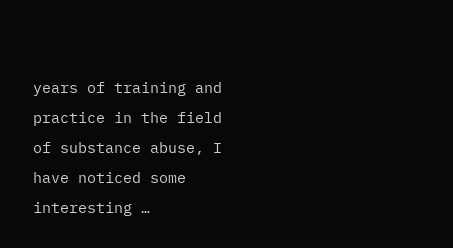years of training and practice in the field of substance abuse, I have noticed some interesting …